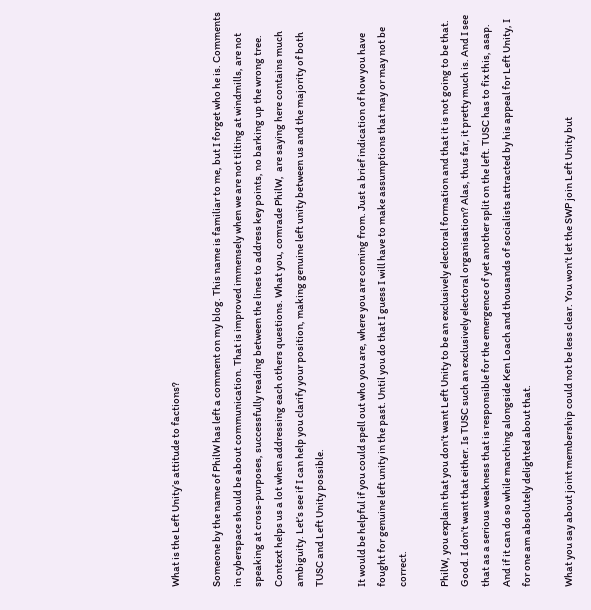What is the Left Unity’s attitude to factions?

Someone by the name of PhilW has left a comment on my blog. This name is familiar to me, but I forget who he is. Comments in cyberspace should be about communication. That is improved immensely when we are not tilting at windmills, are not speaking at cross-purposes, successfully reading between the lines to address key points, no barking up the wrong tree. Context helps us a lot when addressing each others questions. What you, comrade PhilW,  are saying here contains much ambiguity. Let’s see if I can help you clarify your position, making genuine left unity between us and the majority of both TUSC and Left Unity possible.

It would be helpful if you could spell out who you are, where you are coming from. Just a brief indication of how you have fought for genuine left unity in the past. Until you do that I guess I will have to make assumptions that may or may not be correct.

PhilW, you explain that you don’t want Left Unity to be an exclusively electoral formation and that it is not going to be that. Good. I don’t want that either. Is TUSC such an exclusively electoral organisation? Alas, thus far, it pretty much is. And I see that as a serious weakness that is responsible for the emergence of yet another split on the left. TUSC has to fix this, asap. And if it can do so while marching alongside Ken Loach and thousands of socialists attracted by his appeal for Left Unity, I for one am absolutely delighted about that.

What you say about joint membership could not be less clear. You won’t let the SWP join Left Unity but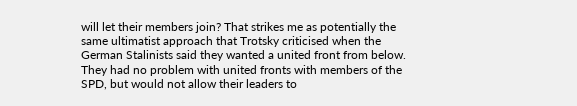will let their members join? That strikes me as potentially the same ultimatist approach that Trotsky criticised when the German Stalinists said they wanted a united front from below. They had no problem with united fronts with members of the SPD, but would not allow their leaders to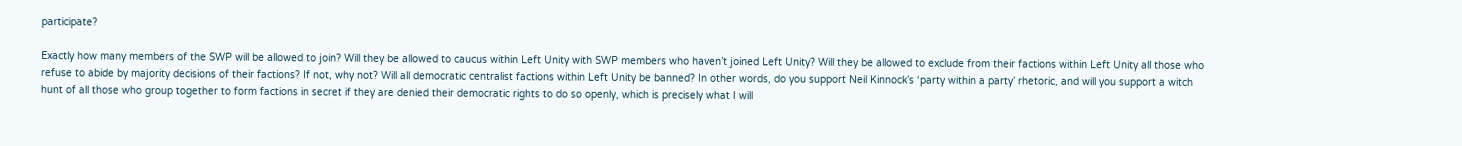participate?

Exactly how many members of the SWP will be allowed to join? Will they be allowed to caucus within Left Unity with SWP members who haven’t joined Left Unity? Will they be allowed to exclude from their factions within Left Unity all those who refuse to abide by majority decisions of their factions? If not, why not? Will all democratic centralist factions within Left Unity be banned? In other words, do you support Neil Kinnock’s ‘party within a party’ rhetoric, and will you support a witch hunt of all those who group together to form factions in secret if they are denied their democratic rights to do so openly, which is precisely what I will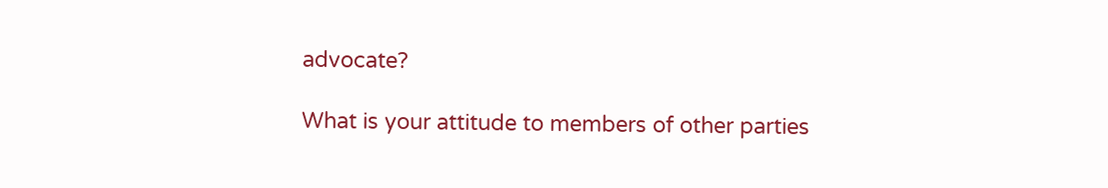advocate?

What is your attitude to members of other parties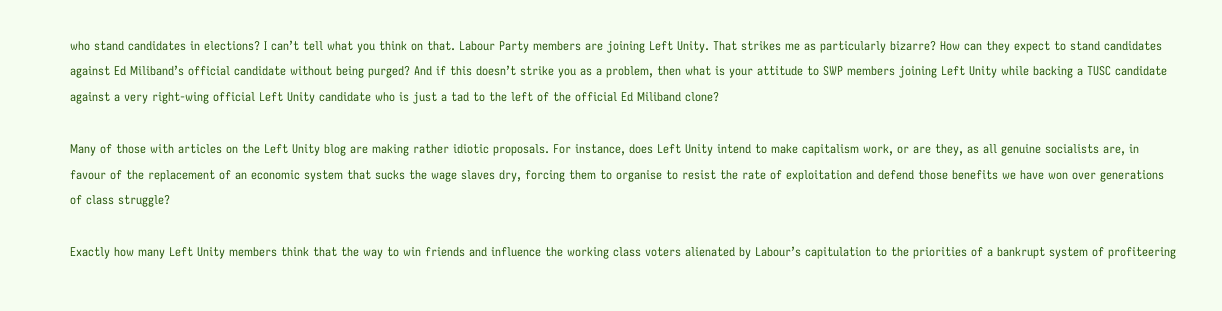who stand candidates in elections? I can’t tell what you think on that. Labour Party members are joining Left Unity. That strikes me as particularly bizarre? How can they expect to stand candidates against Ed Miliband’s official candidate without being purged? And if this doesn’t strike you as a problem, then what is your attitude to SWP members joining Left Unity while backing a TUSC candidate against a very right-wing official Left Unity candidate who is just a tad to the left of the official Ed Miliband clone?

Many of those with articles on the Left Unity blog are making rather idiotic proposals. For instance, does Left Unity intend to make capitalism work, or are they, as all genuine socialists are, in favour of the replacement of an economic system that sucks the wage slaves dry, forcing them to organise to resist the rate of exploitation and defend those benefits we have won over generations of class struggle?

Exactly how many Left Unity members think that the way to win friends and influence the working class voters alienated by Labour’s capitulation to the priorities of a bankrupt system of profiteering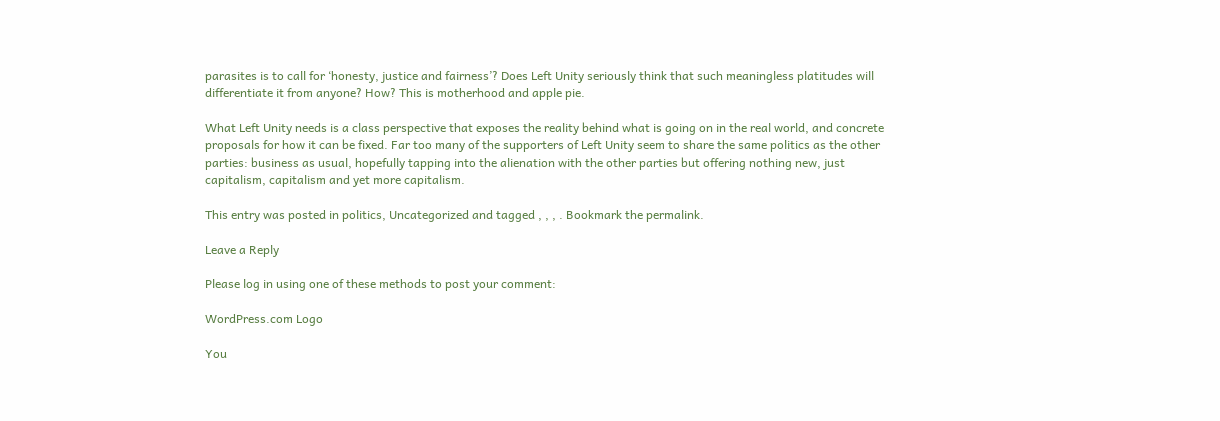parasites is to call for ‘honesty, justice and fairness’? Does Left Unity seriously think that such meaningless platitudes will differentiate it from anyone? How? This is motherhood and apple pie.

What Left Unity needs is a class perspective that exposes the reality behind what is going on in the real world, and concrete proposals for how it can be fixed. Far too many of the supporters of Left Unity seem to share the same politics as the other parties: business as usual, hopefully tapping into the alienation with the other parties but offering nothing new, just capitalism, capitalism and yet more capitalism.

This entry was posted in politics, Uncategorized and tagged , , , . Bookmark the permalink.

Leave a Reply

Please log in using one of these methods to post your comment:

WordPress.com Logo

You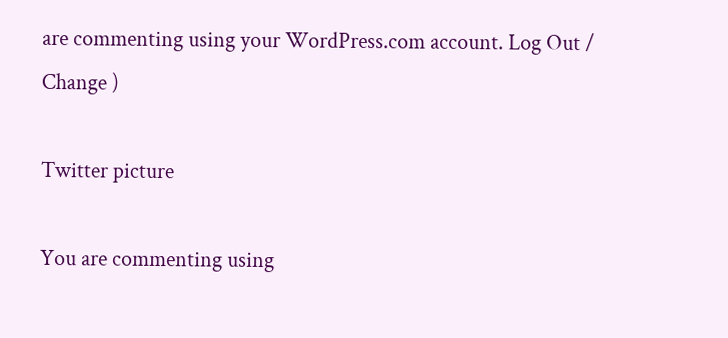are commenting using your WordPress.com account. Log Out / Change )

Twitter picture

You are commenting using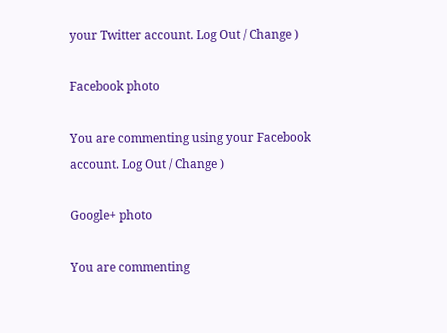your Twitter account. Log Out / Change )

Facebook photo

You are commenting using your Facebook account. Log Out / Change )

Google+ photo

You are commenting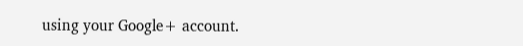using your Google+ account.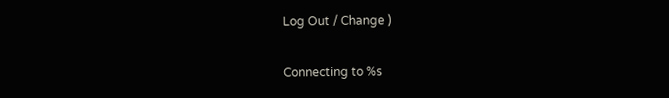Log Out / Change )

Connecting to %s